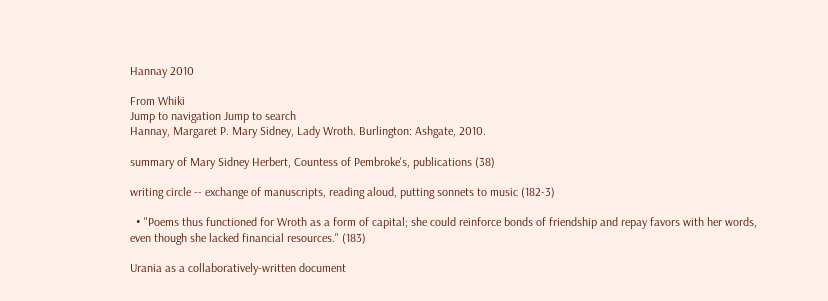Hannay 2010

From Whiki
Jump to navigation Jump to search
Hannay, Margaret P. Mary Sidney, Lady Wroth. Burlington: Ashgate, 2010.

summary of Mary Sidney Herbert, Countess of Pembroke's, publications (38)

writing circle -- exchange of manuscripts, reading aloud, putting sonnets to music (182-3)

  • "Poems thus functioned for Wroth as a form of capital; she could reinforce bonds of friendship and repay favors with her words, even though she lacked financial resources." (183)

Urania as a collaboratively-written document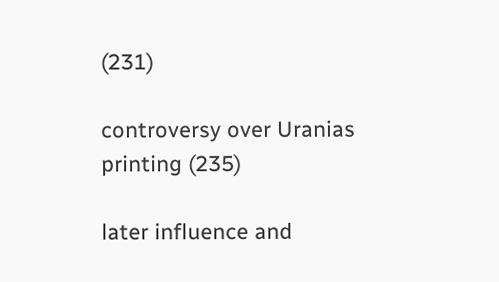(231)

controversy over Uranias printing (235)

later influence and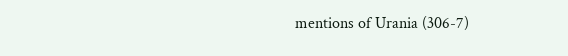mentions of Urania (306-7)